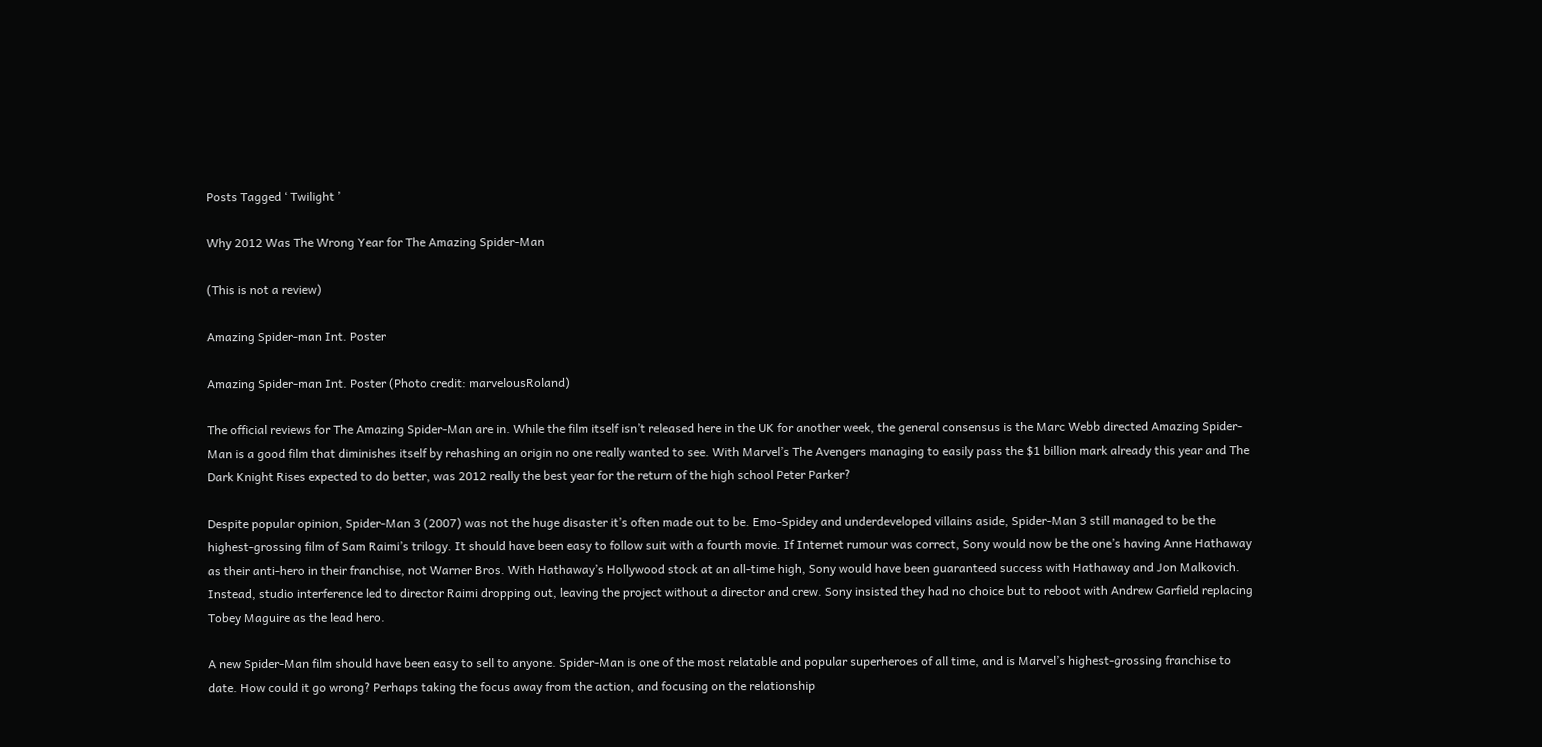Posts Tagged ‘ Twilight ’

Why 2012 Was The Wrong Year for The Amazing Spider-Man

(This is not a review)

Amazing Spider-man Int. Poster

Amazing Spider-man Int. Poster (Photo credit: marvelousRoland)

The official reviews for The Amazing Spider-Man are in. While the film itself isn’t released here in the UK for another week, the general consensus is the Marc Webb directed Amazing Spider-Man is a good film that diminishes itself by rehashing an origin no one really wanted to see. With Marvel’s The Avengers managing to easily pass the $1 billion mark already this year and The Dark Knight Rises expected to do better, was 2012 really the best year for the return of the high school Peter Parker?

Despite popular opinion, Spider-Man 3 (2007) was not the huge disaster it’s often made out to be. Emo-Spidey and underdeveloped villains aside, Spider-Man 3 still managed to be the highest-grossing film of Sam Raimi’s trilogy. It should have been easy to follow suit with a fourth movie. If Internet rumour was correct, Sony would now be the one’s having Anne Hathaway as their anti-hero in their franchise, not Warner Bros. With Hathaway’s Hollywood stock at an all-time high, Sony would have been guaranteed success with Hathaway and Jon Malkovich. Instead, studio interference led to director Raimi dropping out, leaving the project without a director and crew. Sony insisted they had no choice but to reboot with Andrew Garfield replacing Tobey Maguire as the lead hero.

A new Spider-Man film should have been easy to sell to anyone. Spider-Man is one of the most relatable and popular superheroes of all time, and is Marvel’s highest-grossing franchise to date. How could it go wrong? Perhaps taking the focus away from the action, and focusing on the relationship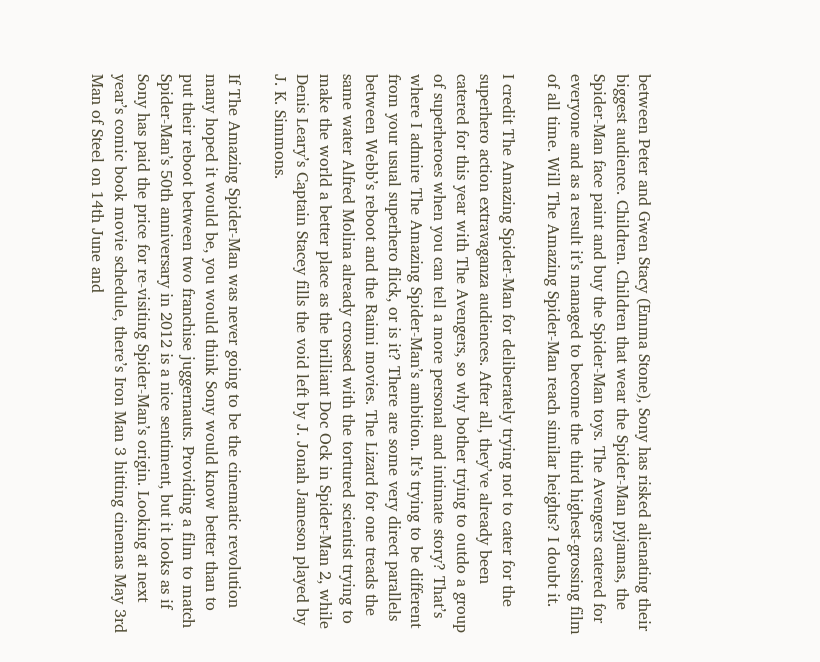between Peter and Gwen Stacy (Emma Stone), Sony has risked alienating their biggest audience. Children. Children that wear the Spider-Man pyjamas, the Spider-Man face paint and buy the Spider-Man toys. The Avengers catered for everyone and as a result it’s managed to become the third highest-grossing film of all time. Will The Amazing Spider-Man reach similar heights? I doubt it.

I credit The Amazing Spider-Man for deliberately trying not to cater for the superhero action extravaganza audiences. After all, they’ve already been catered for this year with The Avengers, so why bother trying to outdo a group of superheroes when you can tell a more personal and intimate story? That’s where I admire The Amazing Spider-Man’s ambition. It’s trying to be different from your usual superhero flick, or is it? There are some very direct parallels between Webb’s reboot and the Raimi movies. The Lizard for one treads the same water Alfred Molina already crossed with the tortured scientist trying to make the world a better place as the brilliant Doc Ock in Spider-Man 2, while Denis Leary’s Captain Stacey fills the void left by J. Jonah Jameson played by J. K. Simmons.

If The Amazing Spider-Man was never going to be the cinematic revolution many hoped it would be, you would think Sony would know better than to put their reboot between two franchise juggernauts. Providing a film to match Spider-Man’s 50th anniversary in 2012 is a nice sentiment, but it looks as if Sony has paid the price for re-visiting Spider-Man’s origin. Looking at next year’s comic book movie schedule, there’s Iron Man 3 hitting cinemas May 3rd Man of Steel on 14th June and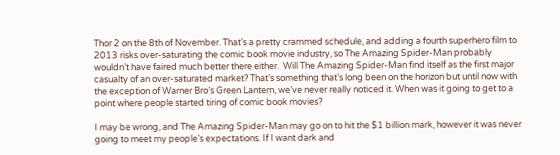Thor 2 on the 8th of November. That’s a pretty crammed schedule, and adding a fourth superhero film to 2013 risks over-saturating the comic book movie industry, so The Amazing Spider-Man probably wouldn’t have faired much better there either.  Will The Amazing Spider-Man find itself as the first major casualty of an over-saturated market? That’s something that’s long been on the horizon but until now with the exception of Warner Bro’s Green Lantern, we’ve never really noticed it. When was it going to get to a point where people started tiring of comic book movies?

I may be wrong, and The Amazing Spider-Man may go on to hit the $1 billion mark, however it was never going to meet my people’s expectations. If I want dark and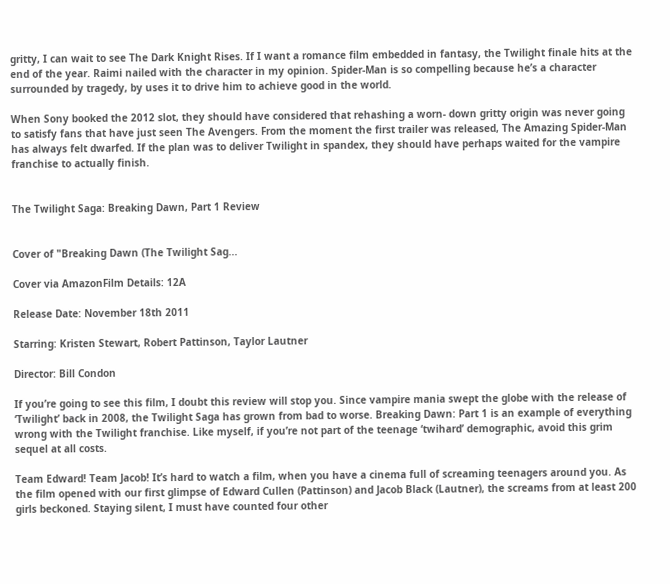gritty, I can wait to see The Dark Knight Rises. If I want a romance film embedded in fantasy, the Twilight finale hits at the end of the year. Raimi nailed with the character in my opinion. Spider-Man is so compelling because he’s a character surrounded by tragedy, by uses it to drive him to achieve good in the world.

When Sony booked the 2012 slot, they should have considered that rehashing a worn- down gritty origin was never going to satisfy fans that have just seen The Avengers. From the moment the first trailer was released, The Amazing Spider-Man has always felt dwarfed. If the plan was to deliver Twilight in spandex, they should have perhaps waited for the vampire franchise to actually finish.


The Twilight Saga: Breaking Dawn, Part 1 Review


Cover of "Breaking Dawn (The Twilight Sag...

Cover via AmazonFilm Details: 12A

Release Date: November 18th 2011

Starring: Kristen Stewart, Robert Pattinson, Taylor Lautner

Director: Bill Condon

If you’re going to see this film, I doubt this review will stop you. Since vampire mania swept the globe with the release of ‘Twilight’ back in 2008, the Twilight Saga has grown from bad to worse. Breaking Dawn: Part 1 is an example of everything wrong with the Twilight franchise. Like myself, if you’re not part of the teenage ‘twihard’ demographic, avoid this grim sequel at all costs.

Team Edward! Team Jacob! It’s hard to watch a film, when you have a cinema full of screaming teenagers around you. As the film opened with our first glimpse of Edward Cullen (Pattinson) and Jacob Black (Lautner), the screams from at least 200 girls beckoned. Staying silent, I must have counted four other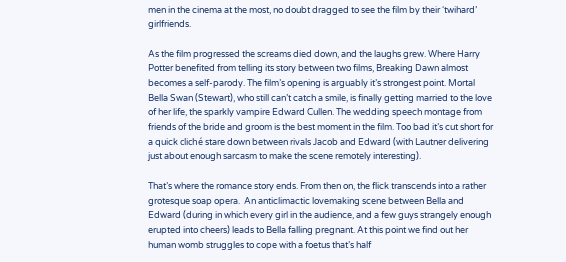men in the cinema at the most, no doubt dragged to see the film by their ‘twihard’ girlfriends.

As the film progressed the screams died down, and the laughs grew. Where Harry Potter benefited from telling its story between two films, Breaking Dawn almost becomes a self-parody. The film’s opening is arguably it’s strongest point. Mortal Bella Swan (Stewart), who still can’t catch a smile, is finally getting married to the love of her life, the sparkly vampire Edward Cullen. The wedding speech montage from friends of the bride and groom is the best moment in the film. Too bad it’s cut short for a quick cliché stare down between rivals Jacob and Edward (with Lautner delivering just about enough sarcasm to make the scene remotely interesting).

That’s where the romance story ends. From then on, the flick transcends into a rather grotesque soap opera.  An anticlimactic lovemaking scene between Bella and Edward (during in which every girl in the audience, and a few guys strangely enough erupted into cheers) leads to Bella falling pregnant. At this point we find out her human womb struggles to cope with a foetus that’s half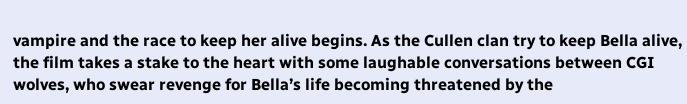vampire and the race to keep her alive begins. As the Cullen clan try to keep Bella alive, the film takes a stake to the heart with some laughable conversations between CGI wolves, who swear revenge for Bella’s life becoming threatened by the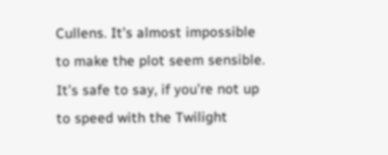Cullens. It’s almost impossible to make the plot seem sensible. It’s safe to say, if you’re not up to speed with the Twilight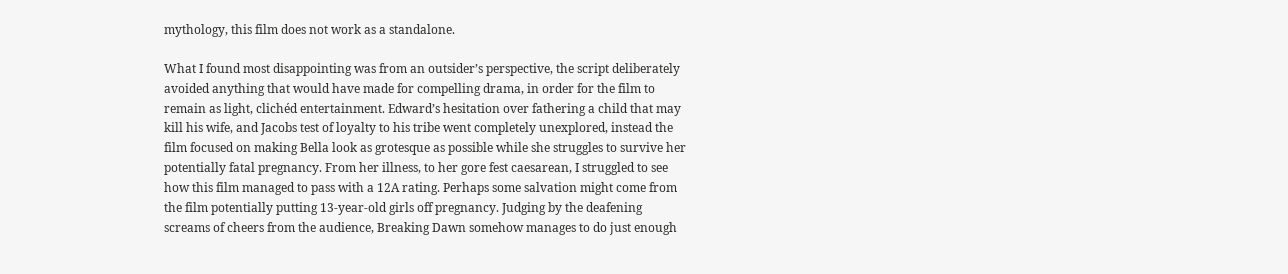mythology, this film does not work as a standalone.

What I found most disappointing was from an outsider’s perspective, the script deliberately avoided anything that would have made for compelling drama, in order for the film to remain as light, clichéd entertainment. Edward’s hesitation over fathering a child that may kill his wife, and Jacobs test of loyalty to his tribe went completely unexplored, instead the film focused on making Bella look as grotesque as possible while she struggles to survive her potentially fatal pregnancy. From her illness, to her gore fest caesarean, I struggled to see how this film managed to pass with a 12A rating. Perhaps some salvation might come from the film potentially putting 13-year-old girls off pregnancy. Judging by the deafening screams of cheers from the audience, Breaking Dawn somehow manages to do just enough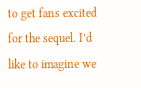to get fans excited for the sequel. I’d like to imagine we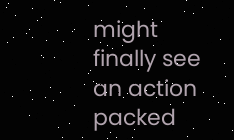might finally see an action packed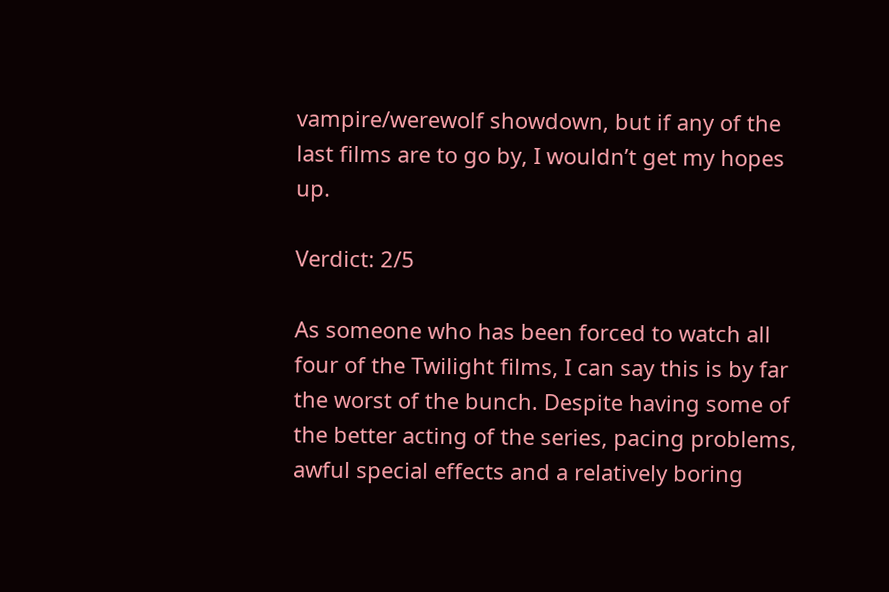vampire/werewolf showdown, but if any of the last films are to go by, I wouldn’t get my hopes up.

Verdict: 2/5

As someone who has been forced to watch all four of the Twilight films, I can say this is by far the worst of the bunch. Despite having some of the better acting of the series, pacing problems, awful special effects and a relatively boring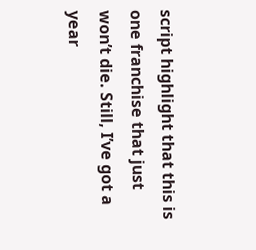script highlight that this is one franchise that just won’t die. Still, I’ve got a year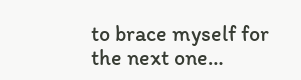to brace myself for the next one…